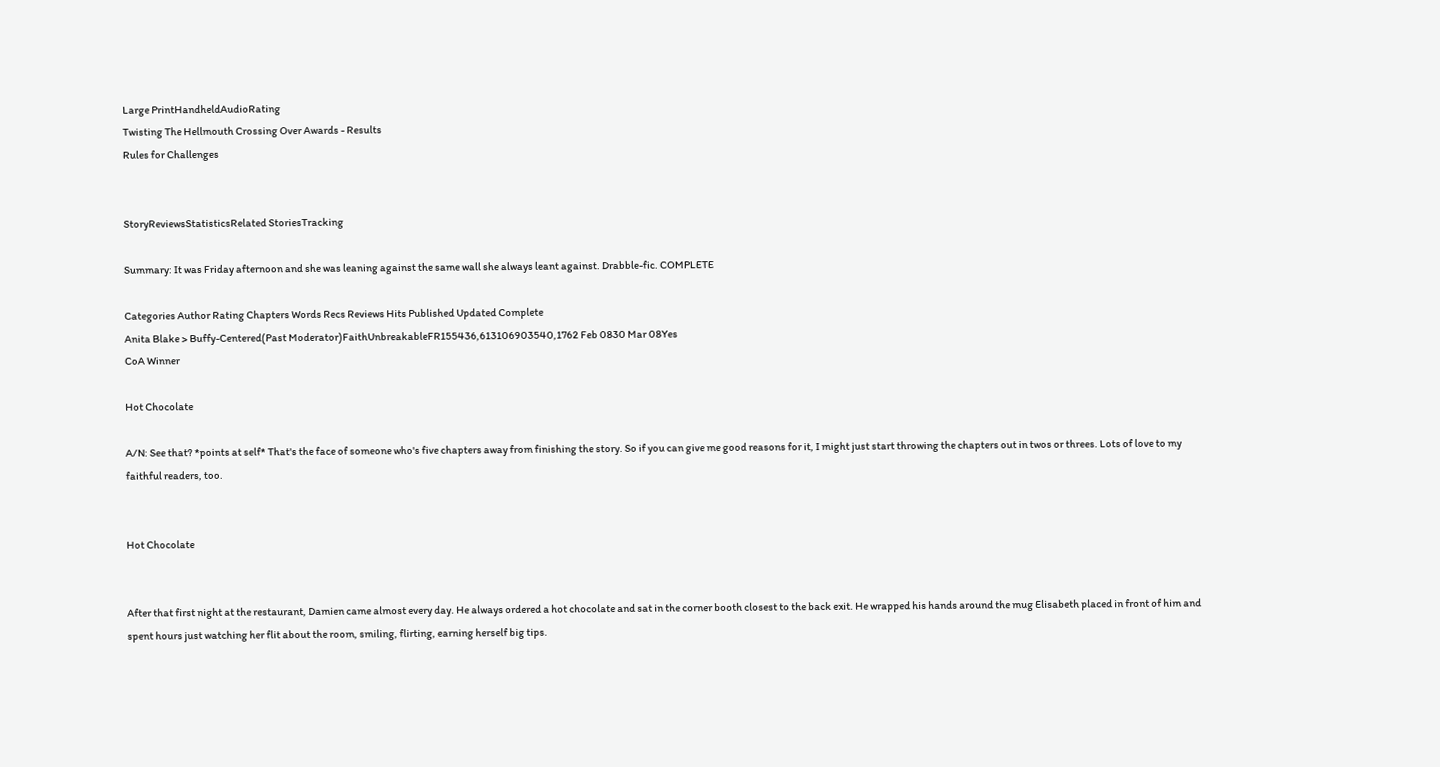Large PrintHandheldAudioRating
Twisting The Hellmouth Crossing Over Awards - Results
Rules for Challenges


StoryReviewsStatisticsRelated StoriesTracking

Summary: It was Friday afternoon and she was leaning against the same wall she always leant against. Drabble-fic. COMPLETE

Categories Author Rating Chapters Words Recs Reviews Hits Published Updated Complete
Anita Blake > Buffy-Centered(Past Moderator)FaithUnbreakableFR155436,613106903540,1762 Feb 0830 Mar 08Yes
CoA Winner

Hot Chocolate

A/N: See that? *points at self* That's the face of someone who's five chapters away from finishing the story. So if you can give me good reasons for it, I might just start throwing the chapters out in twos or threes. Lots of love to my faithful readers, too.


Hot Chocolate


After that first night at the restaurant, Damien came almost every day. He always ordered a hot chocolate and sat in the corner booth closest to the back exit. He wrapped his hands around the mug Elisabeth placed in front of him and spent hours just watching her flit about the room, smiling, flirting, earning herself big tips.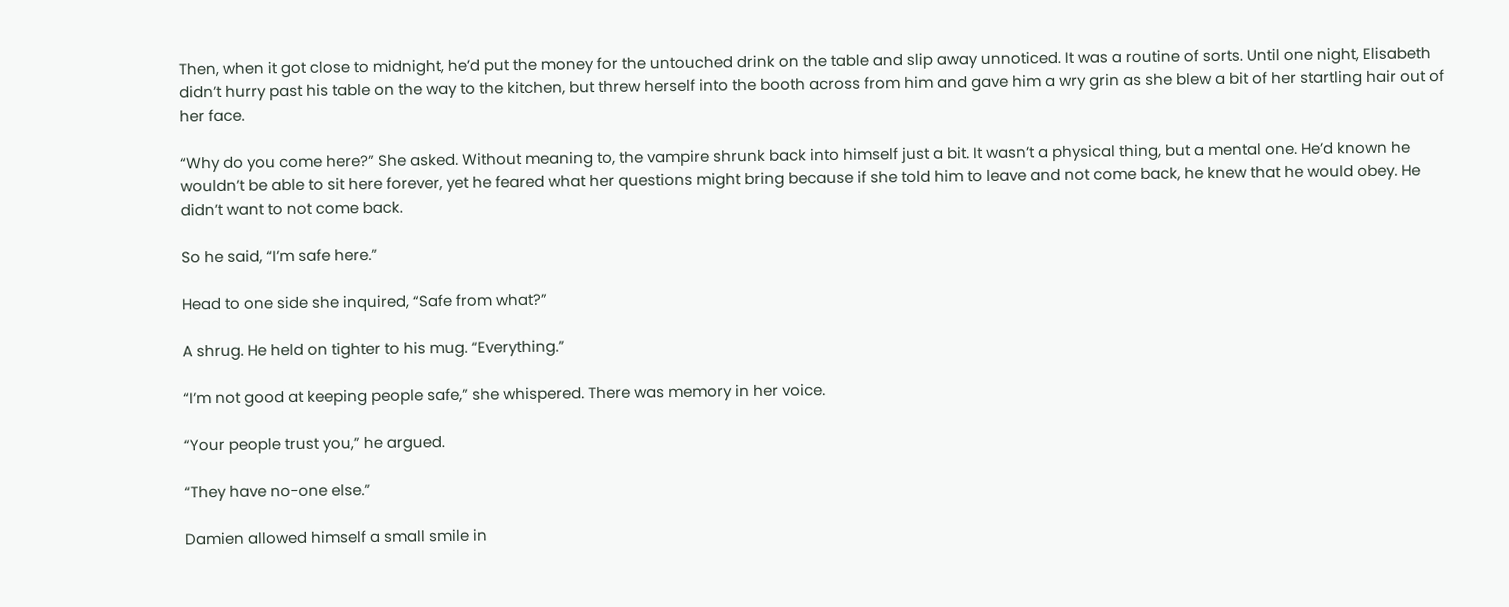Then, when it got close to midnight, he’d put the money for the untouched drink on the table and slip away unnoticed. It was a routine of sorts. Until one night, Elisabeth didn’t hurry past his table on the way to the kitchen, but threw herself into the booth across from him and gave him a wry grin as she blew a bit of her startling hair out of her face.

“Why do you come here?” She asked. Without meaning to, the vampire shrunk back into himself just a bit. It wasn’t a physical thing, but a mental one. He’d known he wouldn’t be able to sit here forever, yet he feared what her questions might bring because if she told him to leave and not come back, he knew that he would obey. He didn’t want to not come back.

So he said, “I’m safe here.”

Head to one side she inquired, “Safe from what?”

A shrug. He held on tighter to his mug. “Everything.”

“I’m not good at keeping people safe,” she whispered. There was memory in her voice.

“Your people trust you,” he argued.

“They have no-one else.”

Damien allowed himself a small smile in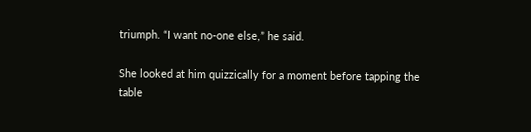triumph. “I want no-one else,” he said.

She looked at him quizzically for a moment before tapping the table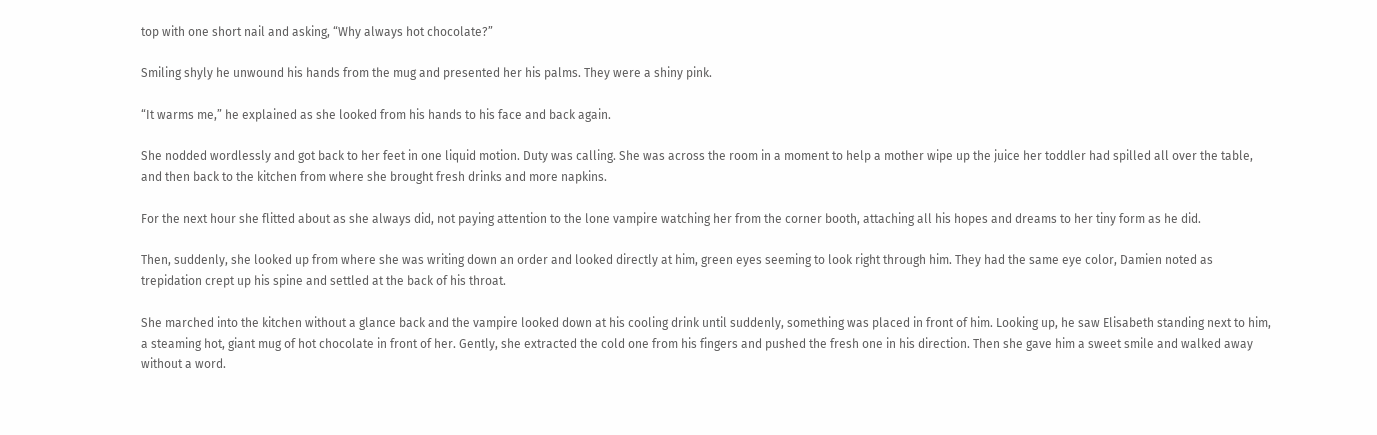top with one short nail and asking, “Why always hot chocolate?”

Smiling shyly he unwound his hands from the mug and presented her his palms. They were a shiny pink.

“It warms me,” he explained as she looked from his hands to his face and back again.

She nodded wordlessly and got back to her feet in one liquid motion. Duty was calling. She was across the room in a moment to help a mother wipe up the juice her toddler had spilled all over the table, and then back to the kitchen from where she brought fresh drinks and more napkins.

For the next hour she flitted about as she always did, not paying attention to the lone vampire watching her from the corner booth, attaching all his hopes and dreams to her tiny form as he did.

Then, suddenly, she looked up from where she was writing down an order and looked directly at him, green eyes seeming to look right through him. They had the same eye color, Damien noted as trepidation crept up his spine and settled at the back of his throat.

She marched into the kitchen without a glance back and the vampire looked down at his cooling drink until suddenly, something was placed in front of him. Looking up, he saw Elisabeth standing next to him, a steaming hot, giant mug of hot chocolate in front of her. Gently, she extracted the cold one from his fingers and pushed the fresh one in his direction. Then she gave him a sweet smile and walked away without a word.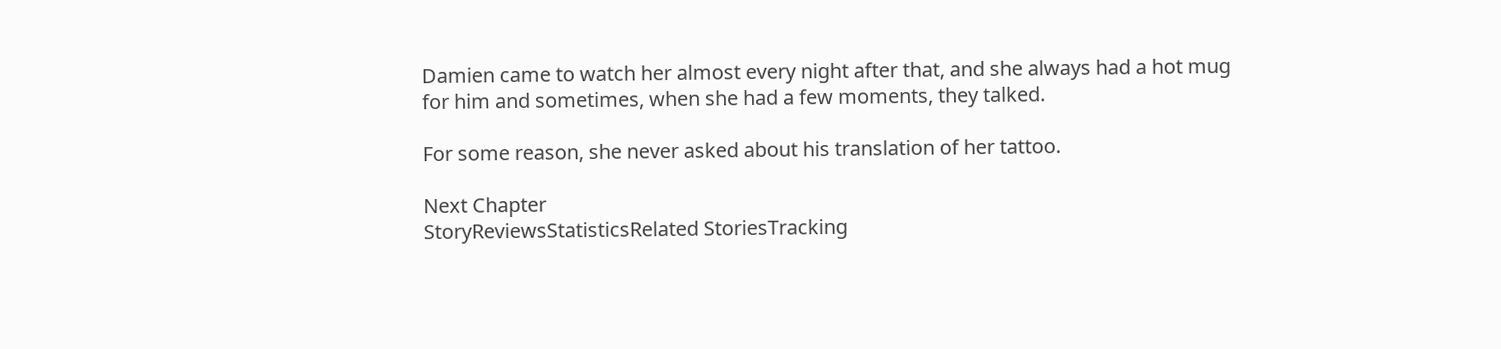Damien came to watch her almost every night after that, and she always had a hot mug for him and sometimes, when she had a few moments, they talked.

For some reason, she never asked about his translation of her tattoo.

Next Chapter
StoryReviewsStatisticsRelated StoriesTracking